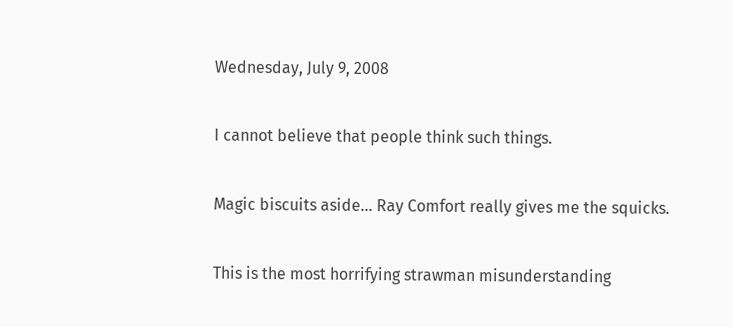Wednesday, July 9, 2008

I cannot believe that people think such things.

Magic biscuits aside... Ray Comfort really gives me the squicks.

This is the most horrifying strawman misunderstanding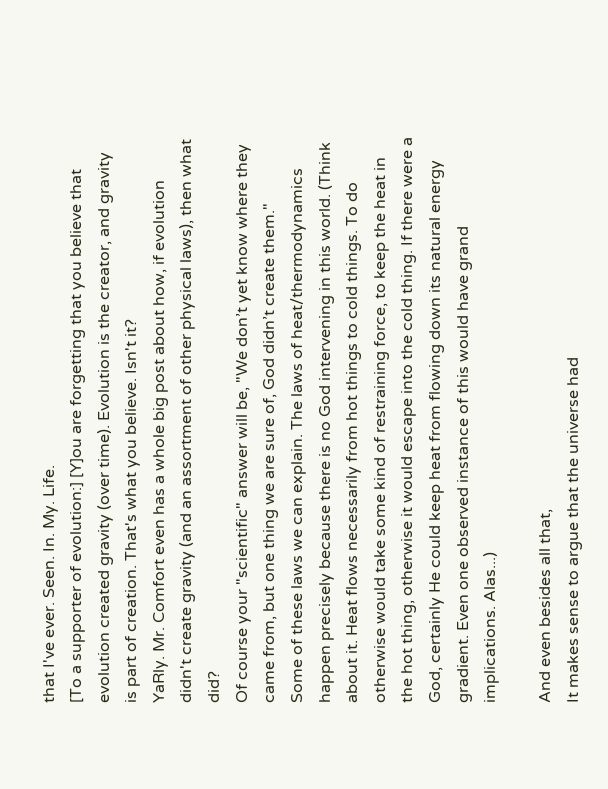that I've ever. Seen. In. My. Life.
[To a supporter of evolution:] [Y]ou are forgetting that you believe that evolution created gravity (over time). Evolution is the creator, and gravity is part of creation. That's what you believe. Isn't it?
YaRly. Mr. Comfort even has a whole big post about how, if evolution didn't create gravity (and an assortment of other physical laws), then what did?
Of course your "scientific" answer will be, "We don’t yet know where they came from, but one thing we are sure of, God didn’t create them."
Some of these laws we can explain. The laws of heat/thermodynamics happen precisely because there is no God intervening in this world. (Think about it. Heat flows necessarily from hot things to cold things. To do otherwise would take some kind of restraining force, to keep the heat in the hot thing, otherwise it would escape into the cold thing. If there were a God, certainly He could keep heat from flowing down its natural energy gradient. Even one observed instance of this would have grand implications. Alas...)

And even besides all that,
It makes sense to argue that the universe had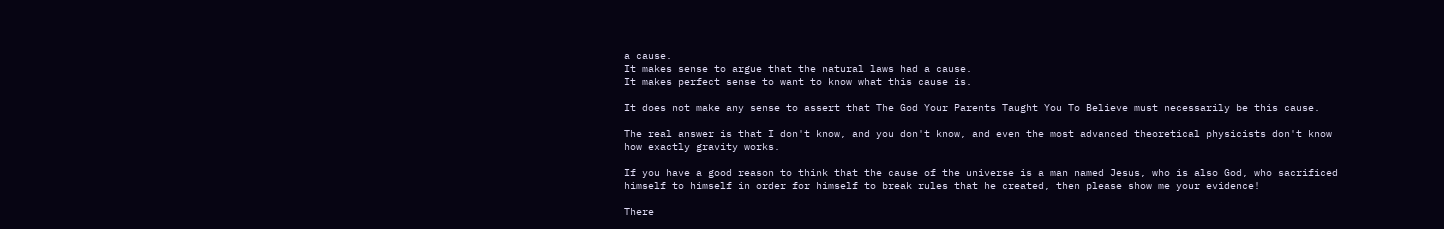a cause.
It makes sense to argue that the natural laws had a cause.
It makes perfect sense to want to know what this cause is.

It does not make any sense to assert that The God Your Parents Taught You To Believe must necessarily be this cause.

The real answer is that I don't know, and you don't know, and even the most advanced theoretical physicists don't know how exactly gravity works.

If you have a good reason to think that the cause of the universe is a man named Jesus, who is also God, who sacrificed himself to himself in order for himself to break rules that he created, then please show me your evidence!

There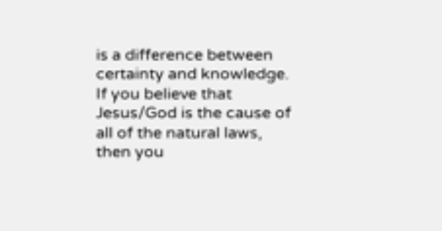is a difference between certainty and knowledge. If you believe that Jesus/God is the cause of all of the natural laws, then you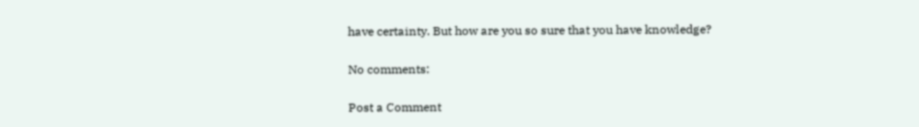have certainty. But how are you so sure that you have knowledge?

No comments:

Post a Comment